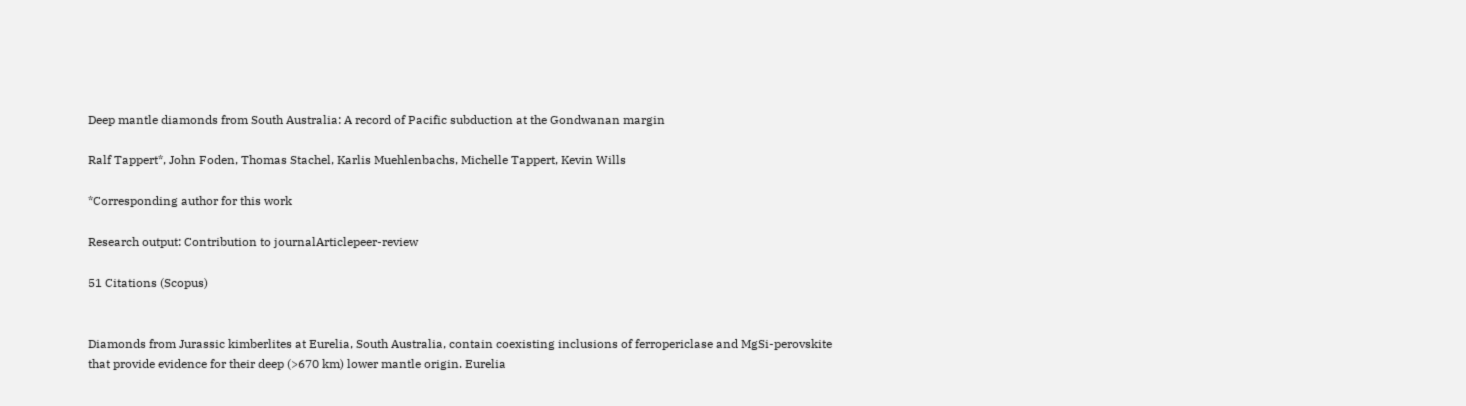Deep mantle diamonds from South Australia: A record of Pacific subduction at the Gondwanan margin

Ralf Tappert*, John Foden, Thomas Stachel, Karlis Muehlenbachs, Michelle Tappert, Kevin Wills

*Corresponding author for this work

Research output: Contribution to journalArticlepeer-review

51 Citations (Scopus)


Diamonds from Jurassic kimberlites at Eurelia, South Australia, contain coexisting inclusions of ferropericlase and MgSi-perovskite that provide evidence for their deep (>670 km) lower mantle origin. Eurelia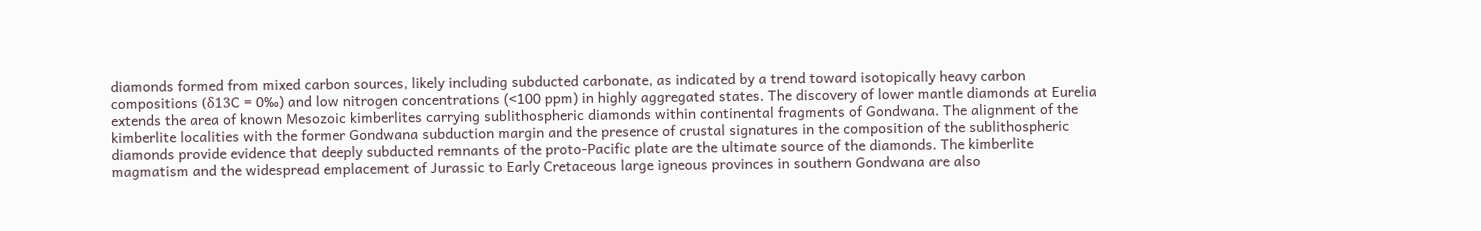diamonds formed from mixed carbon sources, likely including subducted carbonate, as indicated by a trend toward isotopically heavy carbon compositions (δ13C = 0‰) and low nitrogen concentrations (<100 ppm) in highly aggregated states. The discovery of lower mantle diamonds at Eurelia extends the area of known Mesozoic kimberlites carrying sublithospheric diamonds within continental fragments of Gondwana. The alignment of the kimberlite localities with the former Gondwana subduction margin and the presence of crustal signatures in the composition of the sublithospheric diamonds provide evidence that deeply subducted remnants of the proto-Pacific plate are the ultimate source of the diamonds. The kimberlite magmatism and the widespread emplacement of Jurassic to Early Cretaceous large igneous provinces in southern Gondwana are also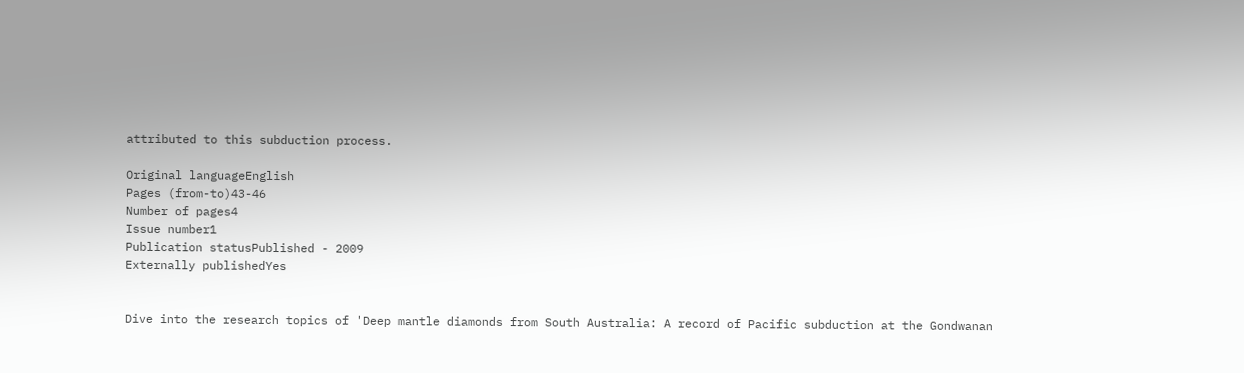attributed to this subduction process.

Original languageEnglish
Pages (from-to)43-46
Number of pages4
Issue number1
Publication statusPublished - 2009
Externally publishedYes


Dive into the research topics of 'Deep mantle diamonds from South Australia: A record of Pacific subduction at the Gondwanan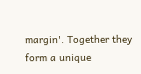margin'. Together they form a unique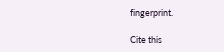fingerprint.

Cite this